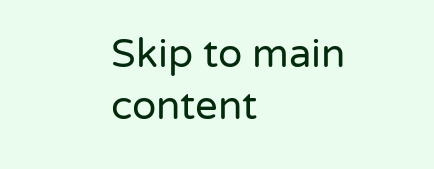Skip to main content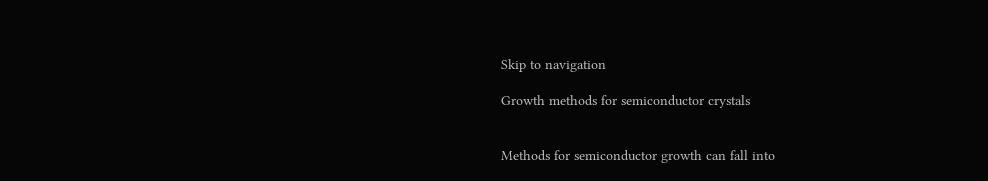Skip to navigation

Growth methods for semiconductor crystals


Methods for semiconductor growth can fall into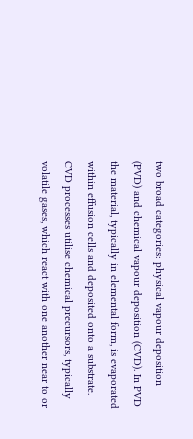two broad categories: physical vapour deposition (PVD) and chemical vapour deposition (CVD). In PVD the material, typically in elemental form, is evaporated within effusion cells and deposited onto a substrate. CVD processes utilise chemical precursors, typically volatile gases, which react with one another near to or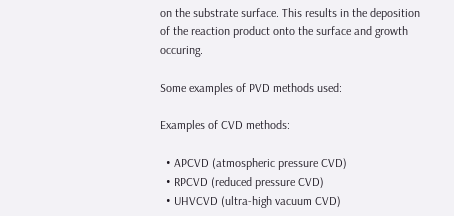on the substrate surface. This results in the deposition of the reaction product onto the surface and growth occuring.

Some examples of PVD methods used:

Examples of CVD methods:

  • APCVD (atmospheric pressure CVD)
  • RPCVD (reduced pressure CVD)
  • UHVCVD (ultra-high vacuum CVD)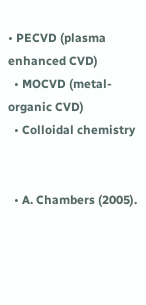• PECVD (plasma enhanced CVD)
  • MOCVD (metal-organic CVD)
  • Colloidal chemistry


  • A. Chambers (2005).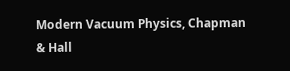Modern Vacuum Physics, Chapman & Hall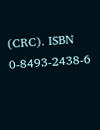(CRC). ISBN 0-8493-2438-6